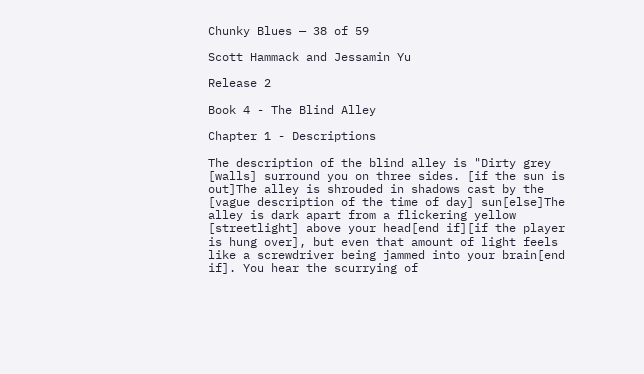Chunky Blues — 38 of 59

Scott Hammack and Jessamin Yu

Release 2

Book 4 - The Blind Alley

Chapter 1 - Descriptions

The description of the blind alley is "Dirty grey [walls] surround you on three sides. [if the sun is out]The alley is shrouded in shadows cast by the [vague description of the time of day] sun[else]The alley is dark apart from a flickering yellow [streetlight] above your head[end if][if the player is hung over], but even that amount of light feels like a screwdriver being jammed into your brain[end if]. You hear the scurrying of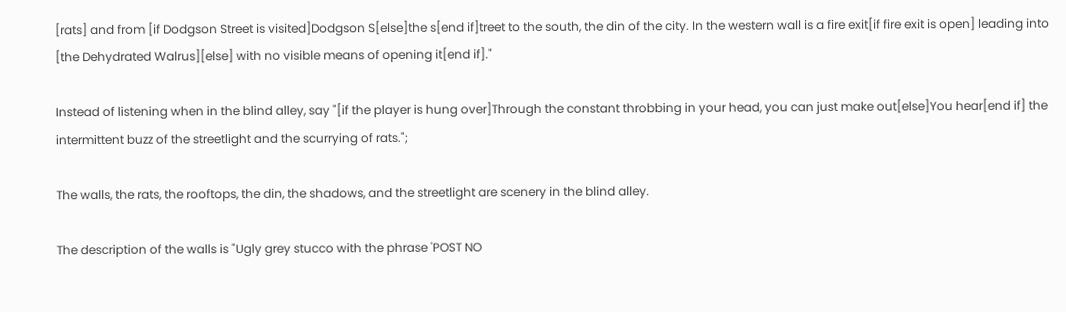[rats] and from [if Dodgson Street is visited]Dodgson S[else]the s[end if]treet to the south, the din of the city. In the western wall is a fire exit[if fire exit is open] leading into [the Dehydrated Walrus][else] with no visible means of opening it[end if]."

Instead of listening when in the blind alley, say "[if the player is hung over]Through the constant throbbing in your head, you can just make out[else]You hear[end if] the intermittent buzz of the streetlight and the scurrying of rats.";

The walls, the rats, the rooftops, the din, the shadows, and the streetlight are scenery in the blind alley.

The description of the walls is "Ugly grey stucco with the phrase 'POST NO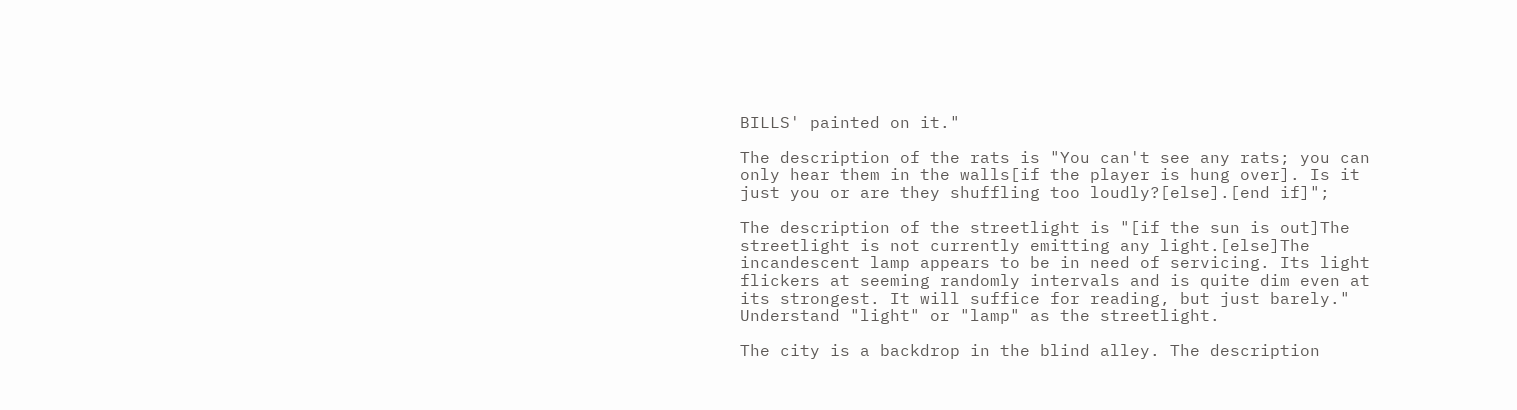BILLS' painted on it."

The description of the rats is "You can't see any rats; you can only hear them in the walls[if the player is hung over]. Is it just you or are they shuffling too loudly?[else].[end if]";

The description of the streetlight is "[if the sun is out]The streetlight is not currently emitting any light.[else]The incandescent lamp appears to be in need of servicing. Its light flickers at seeming randomly intervals and is quite dim even at its strongest. It will suffice for reading, but just barely." Understand "light" or "lamp" as the streetlight.

The city is a backdrop in the blind alley. The description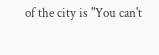of the city is "You can't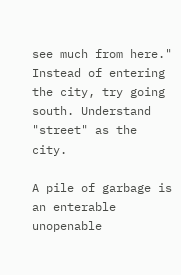see much from here." Instead of entering the city, try going south. Understand "street" as the city.

A pile of garbage is an enterable unopenable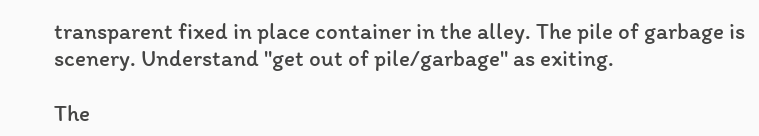transparent fixed in place container in the alley. The pile of garbage is scenery. Understand "get out of pile/garbage" as exiting.

The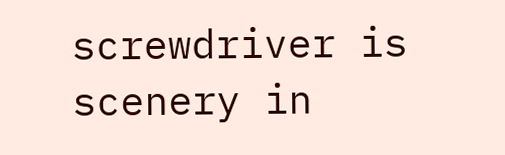screwdriver is scenery in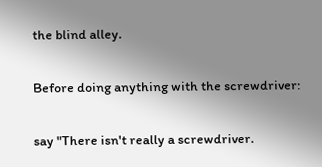the blind alley.

Before doing anything with the screwdriver:

say "There isn't really a screwdriver.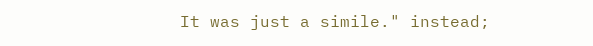It was just a simile." instead;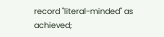record "literal-minded" as achieved;